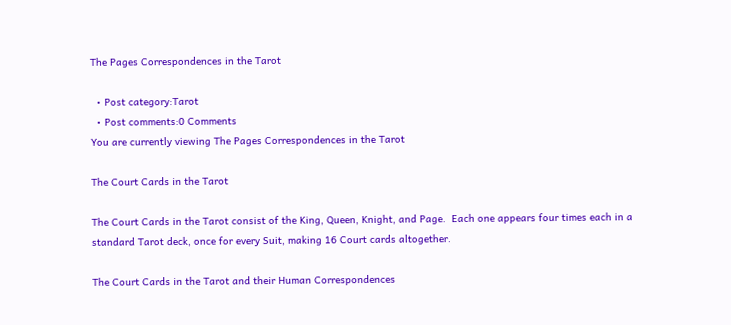The Pages Correspondences in the Tarot

  • Post category:Tarot
  • Post comments:0 Comments
You are currently viewing The Pages Correspondences in the Tarot

The Court Cards in the Tarot

The Court Cards in the Tarot consist of the King, Queen, Knight, and Page.  Each one appears four times each in a standard Tarot deck, once for every Suit, making 16 Court cards altogether.

The Court Cards in the Tarot and their Human Correspondences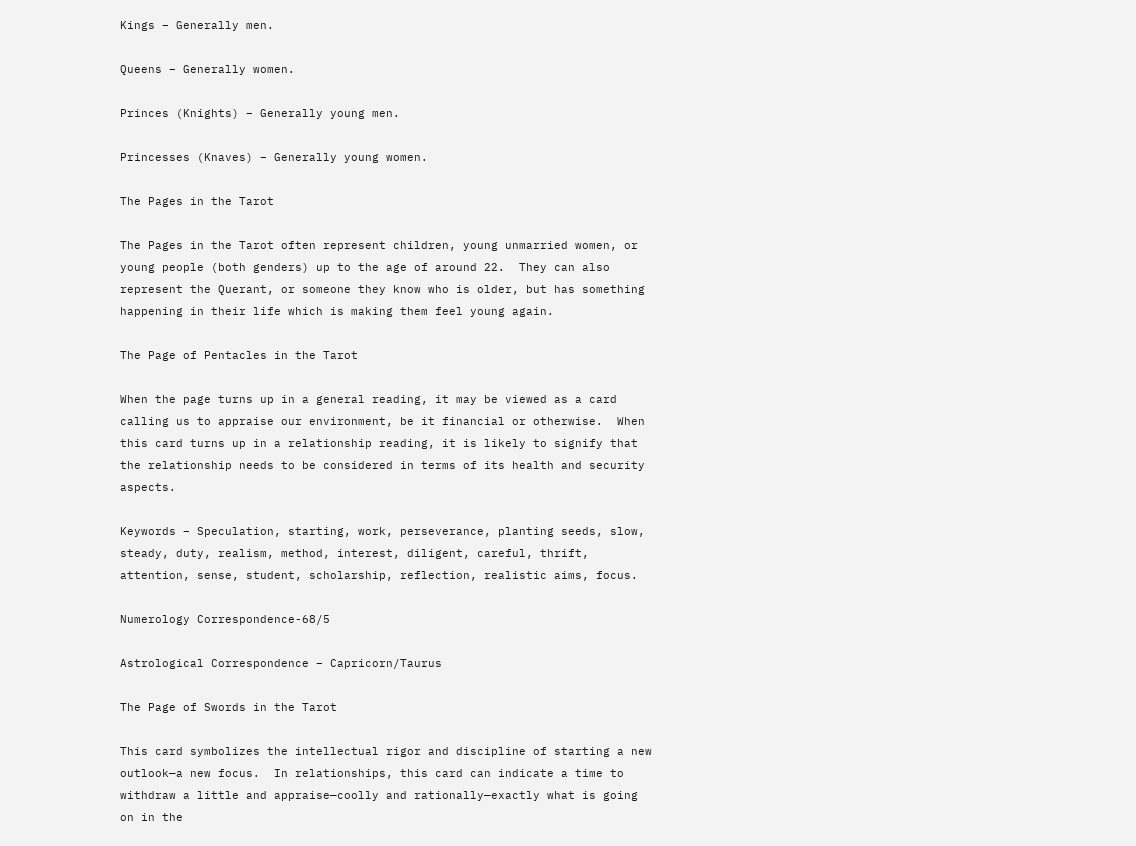Kings – Generally men.

Queens – Generally women.

Princes (Knights) – Generally young men.

Princesses (Knaves) – Generally young women.

The Pages in the Tarot

The Pages in the Tarot often represent children, young unmarried women, or young people (both genders) up to the age of around 22.  They can also represent the Querant, or someone they know who is older, but has something happening in their life which is making them feel young again.

The Page of Pentacles in the Tarot

When the page turns up in a general reading, it may be viewed as a card calling us to appraise our environment, be it financial or otherwise.  When this card turns up in a relationship reading, it is likely to signify that the relationship needs to be considered in terms of its health and security aspects.

Keywords – Speculation, starting, work, perseverance, planting seeds, slow, steady, duty, realism, method, interest, diligent, careful, thrift, attention, sense, student, scholarship, reflection, realistic aims, focus.

Numerology Correspondence-68/5

Astrological Correspondence – Capricorn/Taurus

The Page of Swords in the Tarot

This card symbolizes the intellectual rigor and discipline of starting a new outlook—a new focus.  In relationships, this card can indicate a time to withdraw a little and appraise—coolly and rationally—exactly what is going on in the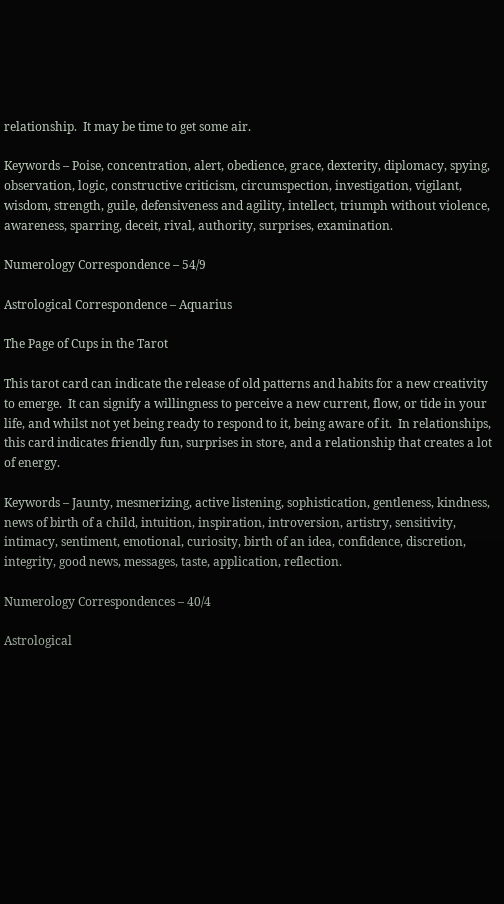relationship.  It may be time to get some air.

Keywords – Poise, concentration, alert, obedience, grace, dexterity, diplomacy, spying, observation, logic, constructive criticism, circumspection, investigation, vigilant, wisdom, strength, guile, defensiveness and agility, intellect, triumph without violence, awareness, sparring, deceit, rival, authority, surprises, examination.

Numerology Correspondence – 54/9

Astrological Correspondence – Aquarius

The Page of Cups in the Tarot

This tarot card can indicate the release of old patterns and habits for a new creativity to emerge.  It can signify a willingness to perceive a new current, flow, or tide in your life, and whilst not yet being ready to respond to it, being aware of it.  In relationships, this card indicates friendly fun, surprises in store, and a relationship that creates a lot of energy.

Keywords – Jaunty, mesmerizing, active listening, sophistication, gentleness, kindness, news of birth of a child, intuition, inspiration, introversion, artistry, sensitivity, intimacy, sentiment, emotional, curiosity, birth of an idea, confidence, discretion, integrity, good news, messages, taste, application, reflection.

Numerology Correspondences – 40/4

Astrological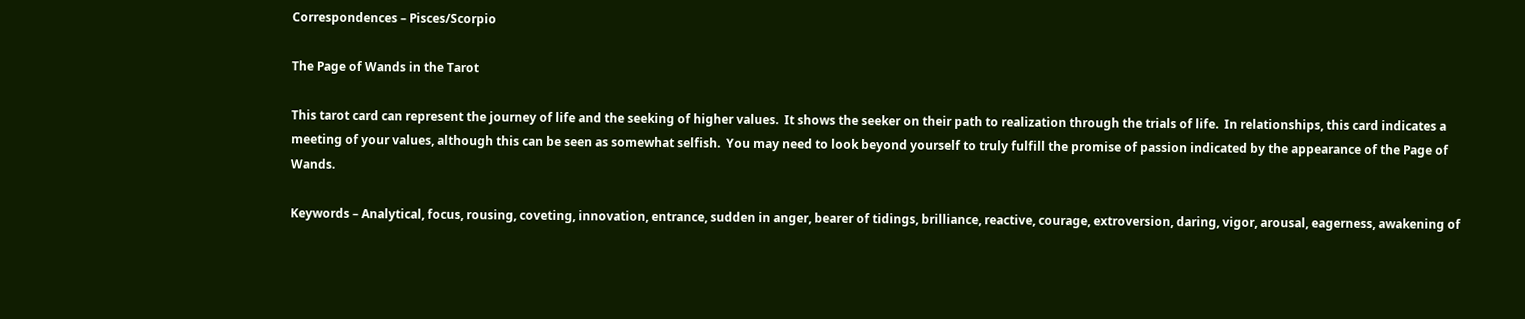Correspondences – Pisces/Scorpio

The Page of Wands in the Tarot

This tarot card can represent the journey of life and the seeking of higher values.  It shows the seeker on their path to realization through the trials of life.  In relationships, this card indicates a meeting of your values, although this can be seen as somewhat selfish.  You may need to look beyond yourself to truly fulfill the promise of passion indicated by the appearance of the Page of Wands.

Keywords – Analytical, focus, rousing, coveting, innovation, entrance, sudden in anger, bearer of tidings, brilliance, reactive, courage, extroversion, daring, vigor, arousal, eagerness, awakening of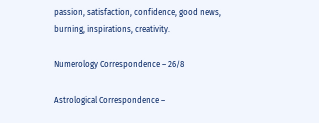passion, satisfaction, confidence, good news, burning, inspirations, creativity.

Numerology Correspondence – 26/8

Astrological Correspondence –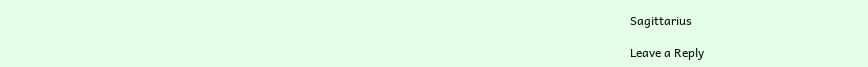Sagittarius

Leave a Reply